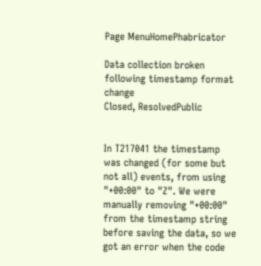Page MenuHomePhabricator

Data collection broken following timestamp format change
Closed, ResolvedPublic


In T217041 the timestamp was changed (for some but not all) events, from using "+00:00" to "Z". We were manually removing "+00:00" from the timestamp string before saving the data, so we got an error when the code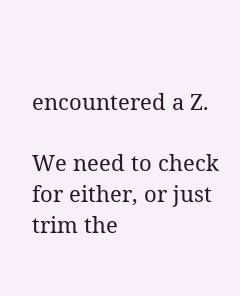encountered a Z.

We need to check for either, or just trim the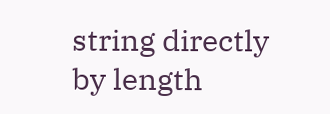string directly by length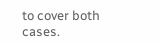to cover both cases.